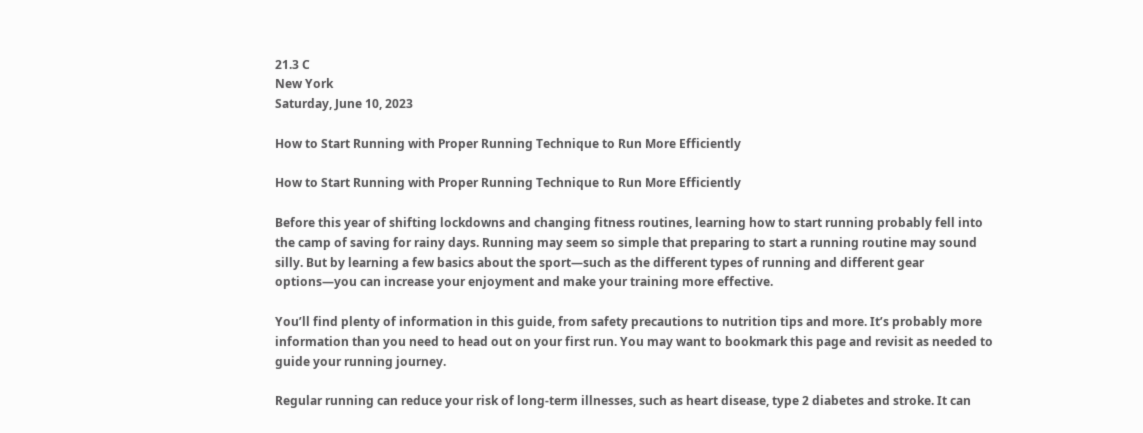21.3 C
New York
Saturday, June 10, 2023

How to Start Running with Proper Running Technique to Run More Efficiently

How to Start Running with Proper Running Technique to Run More Efficiently

Before this year of shifting lockdowns and changing fitness routines, learning how to start running probably fell into the camp of saving for rainy days. Running may seem so simple that preparing to start a running routine may sound silly. But by learning a few basics about the sport—such as the different types of running and different gear options—you can increase your enjoyment and make your training more effective.

You’ll find plenty of information in this guide, from safety precautions to nutrition tips and more. It’s probably more information than you need to head out on your first run. You may want to bookmark this page and revisit as needed to guide your running journey.

Regular running can reduce your risk of long-term illnesses, such as heart disease, type 2 diabetes and stroke. It can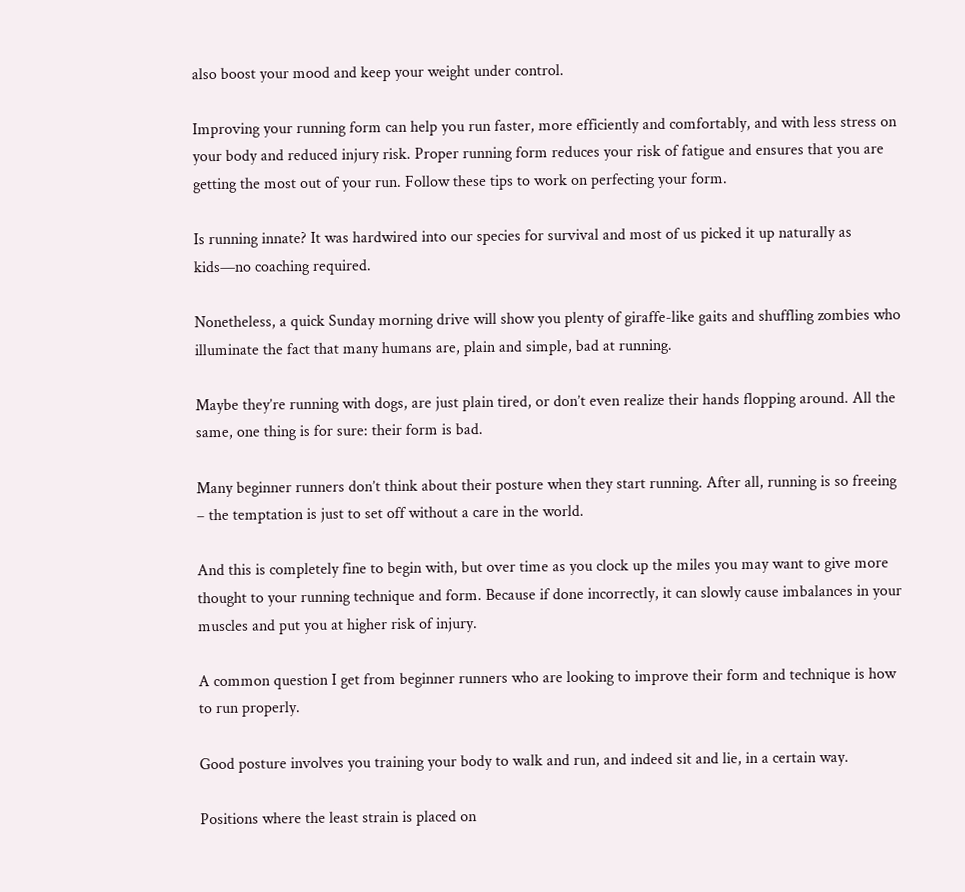also boost your mood and keep your weight under control.

Improving your running form can help you run faster, more efficiently and comfortably, and with less stress on your body and reduced injury risk. Proper running form reduces your risk of fatigue and ensures that you are getting the most out of your run. Follow these tips to work on perfecting your form.

Is running innate? It was hardwired into our species for survival and most of us picked it up naturally as kids—no coaching required.

Nonetheless, a quick Sunday morning drive will show you plenty of giraffe-like gaits and shuffling zombies who illuminate the fact that many humans are, plain and simple, bad at running.

Maybe they’re running with dogs, are just plain tired, or don’t even realize their hands flopping around. All the same, one thing is for sure: their form is bad.

Many beginner runners don’t think about their posture when they start running. After all, running is so freeing – the temptation is just to set off without a care in the world.

And this is completely fine to begin with, but over time as you clock up the miles you may want to give more thought to your running technique and form. Because if done incorrectly, it can slowly cause imbalances in your muscles and put you at higher risk of injury.

A common question I get from beginner runners who are looking to improve their form and technique is how to run properly.

Good posture involves you training your body to walk and run, and indeed sit and lie, in a certain way.

Positions where the least strain is placed on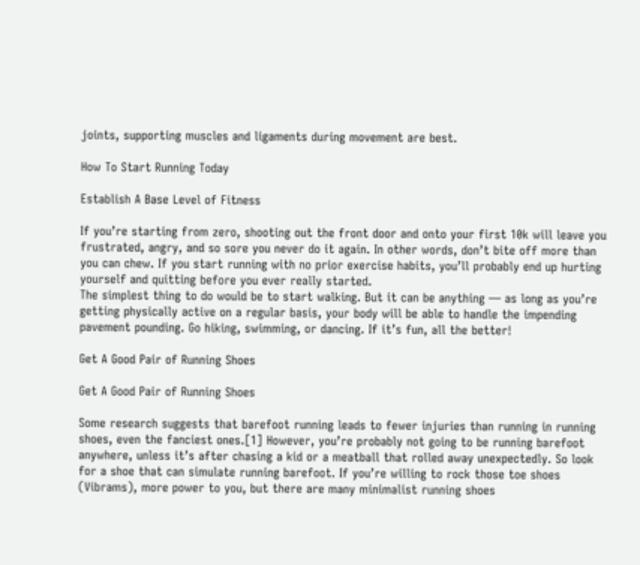joints, supporting muscles and ligaments during movement are best.

How To Start Running Today

Establish A Base Level of Fitness

If you’re starting from zero, shooting out the front door and onto your first 10k will leave you frustrated, angry, and so sore you never do it again. In other words, don’t bite off more than you can chew. If you start running with no prior exercise habits, you’ll probably end up hurting yourself and quitting before you ever really started.
The simplest thing to do would be to start walking. But it can be anything — as long as you’re getting physically active on a regular basis, your body will be able to handle the impending pavement pounding. Go hiking, swimming, or dancing. If it’s fun, all the better!

Get A Good Pair of Running Shoes

Get A Good Pair of Running Shoes

Some research suggests that barefoot running leads to fewer injuries than running in running shoes, even the fanciest ones.[1] However, you’re probably not going to be running barefoot anywhere, unless it’s after chasing a kid or a meatball that rolled away unexpectedly. So look for a shoe that can simulate running barefoot. If you’re willing to rock those toe shoes (Vibrams), more power to you, but there are many minimalist running shoes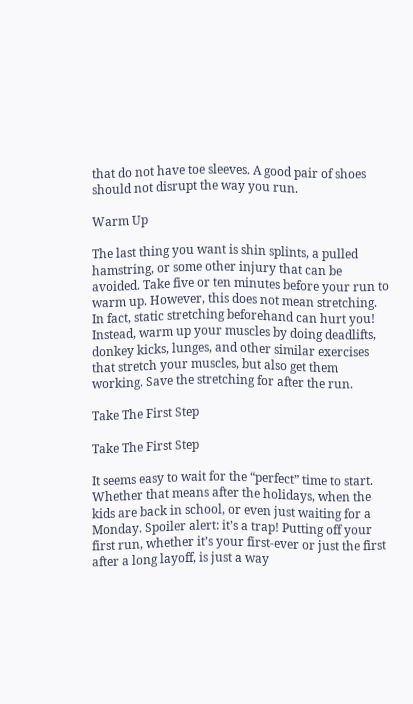that do not have toe sleeves. A good pair of shoes should not disrupt the way you run.

Warm Up

The last thing you want is shin splints, a pulled hamstring, or some other injury that can be avoided. Take five or ten minutes before your run to warm up. However, this does not mean stretching. In fact, static stretching beforehand can hurt you!
Instead, warm up your muscles by doing deadlifts, donkey kicks, lunges, and other similar exercises that stretch your muscles, but also get them working. Save the stretching for after the run.

Take The First Step

Take The First Step

It seems easy to wait for the “perfect” time to start. Whether that means after the holidays, when the kids are back in school, or even just waiting for a Monday. Spoiler alert: it’s a trap! Putting off your first run, whether it’s your first-ever or just the first after a long layoff, is just a way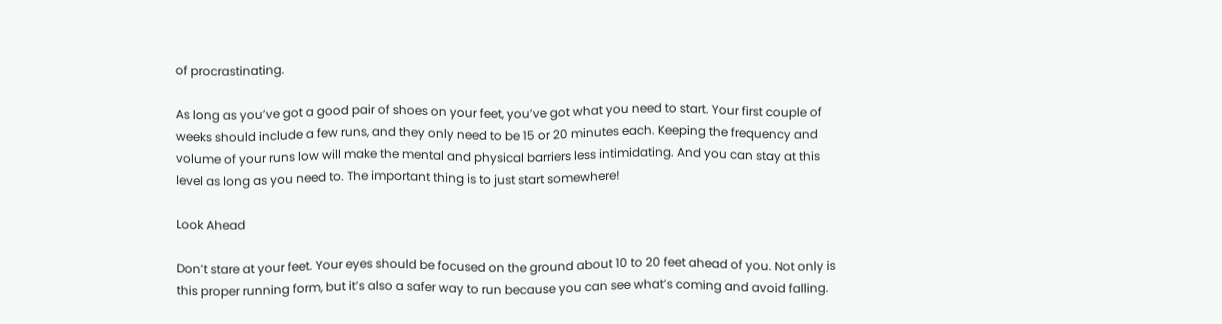of procrastinating.

As long as you’ve got a good pair of shoes on your feet, you’ve got what you need to start. Your first couple of weeks should include a few runs, and they only need to be 15 or 20 minutes each. Keeping the frequency and volume of your runs low will make the mental and physical barriers less intimidating. And you can stay at this level as long as you need to. The important thing is to just start somewhere!

Look Ahead

Don’t stare at your feet. Your eyes should be focused on the ground about 10 to 20 feet ahead of you. Not only is this proper running form, but it’s also a safer way to run because you can see what’s coming and avoid falling.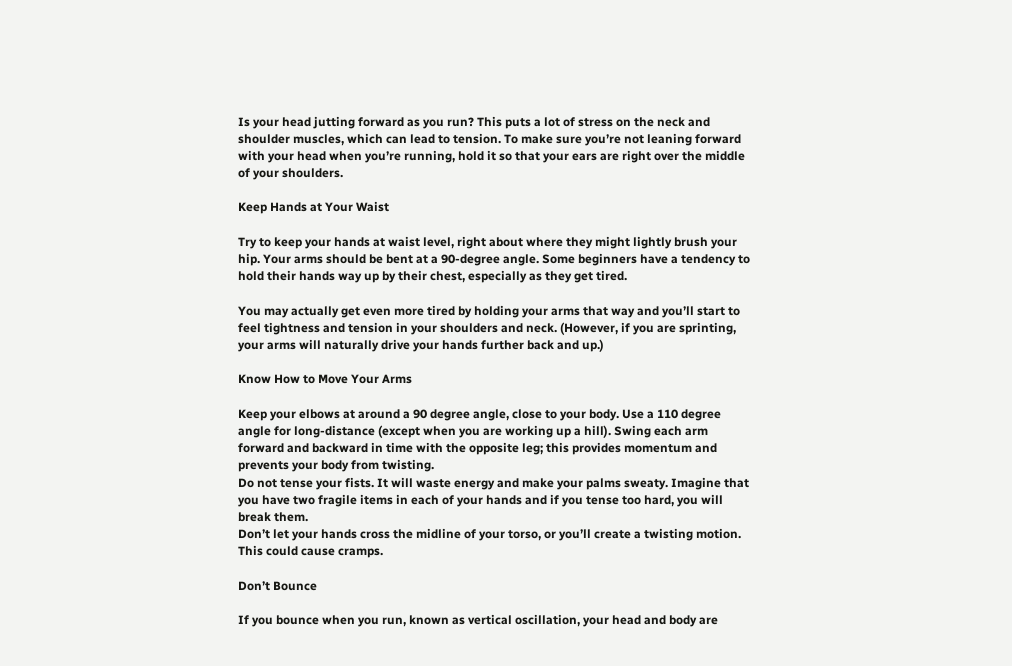Is your head jutting forward as you run? This puts a lot of stress on the neck and shoulder muscles, which can lead to tension. To make sure you’re not leaning forward with your head when you’re running, hold it so that your ears are right over the middle of your shoulders.

Keep Hands at Your Waist

Try to keep your hands at waist level, right about where they might lightly brush your hip. Your arms should be bent at a 90-degree angle. Some beginners have a tendency to hold their hands way up by their chest, especially as they get tired.

You may actually get even more tired by holding your arms that way and you’ll start to feel tightness and tension in your shoulders and neck. (However, if you are sprinting, your arms will naturally drive your hands further back and up.)

Know How to Move Your Arms

Keep your elbows at around a 90 degree angle, close to your body. Use a 110 degree angle for long-distance (except when you are working up a hill). Swing each arm forward and backward in time with the opposite leg; this provides momentum and prevents your body from twisting.
Do not tense your fists. It will waste energy and make your palms sweaty. Imagine that you have two fragile items in each of your hands and if you tense too hard, you will break them.
Don’t let your hands cross the midline of your torso, or you’ll create a twisting motion. This could cause cramps.

Don’t Bounce

If you bounce when you run, known as vertical oscillation, your head and body are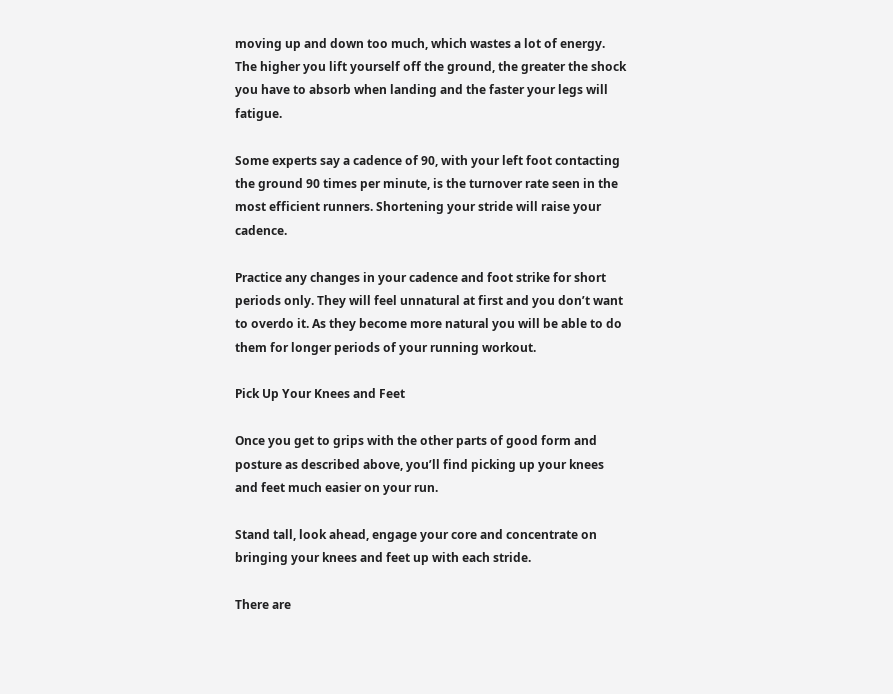moving up and down too much, which wastes a lot of energy. The higher you lift yourself off the ground, the greater the shock you have to absorb when landing and the faster your legs will fatigue.

Some experts say a cadence of 90, with your left foot contacting the ground 90 times per minute, is the turnover rate seen in the most efficient runners. Shortening your stride will raise your cadence.

Practice any changes in your cadence and foot strike for short periods only. They will feel unnatural at first and you don’t want to overdo it. As they become more natural you will be able to do them for longer periods of your running workout.

Pick Up Your Knees and Feet

Once you get to grips with the other parts of good form and posture as described above, you’ll find picking up your knees and feet much easier on your run.

Stand tall, look ahead, engage your core and concentrate on bringing your knees and feet up with each stride.

There are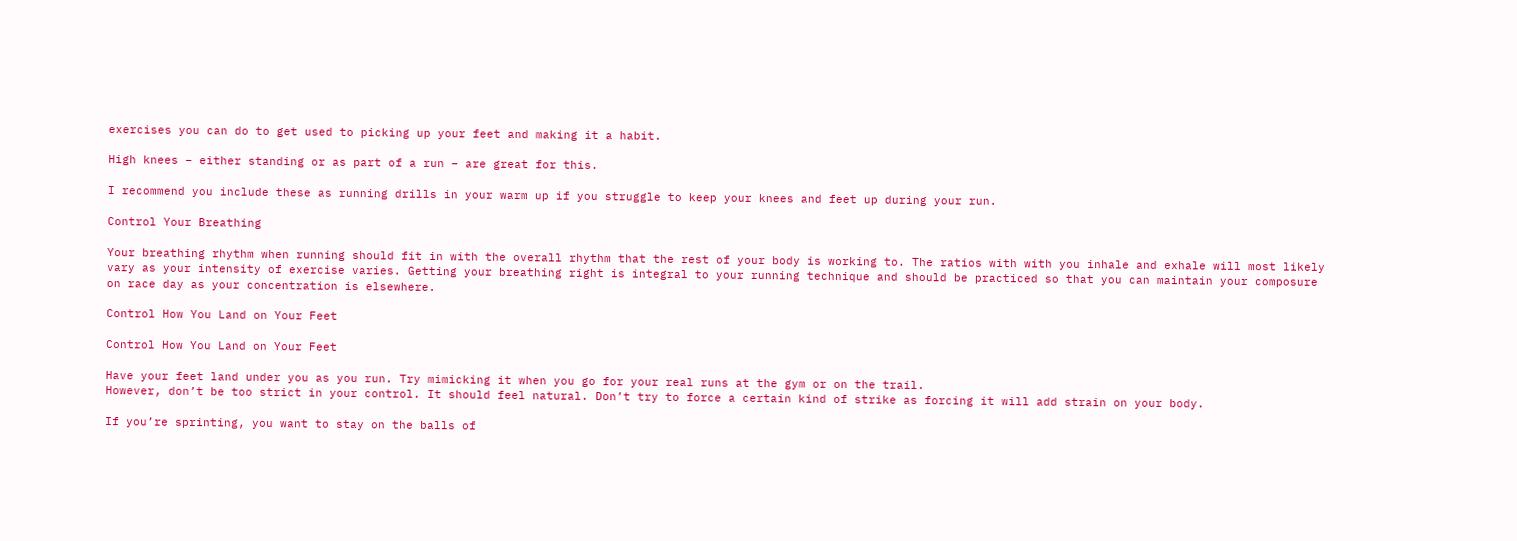exercises you can do to get used to picking up your feet and making it a habit.

High knees – either standing or as part of a run – are great for this.

I recommend you include these as running drills in your warm up if you struggle to keep your knees and feet up during your run.

Control Your Breathing

Your breathing rhythm when running should fit in with the overall rhythm that the rest of your body is working to. The ratios with with you inhale and exhale will most likely vary as your intensity of exercise varies. Getting your breathing right is integral to your running technique and should be practiced so that you can maintain your composure on race day as your concentration is elsewhere.

Control How You Land on Your Feet

Control How You Land on Your Feet

Have your feet land under you as you run. Try mimicking it when you go for your real runs at the gym or on the trail.
However, don’t be too strict in your control. It should feel natural. Don’t try to force a certain kind of strike as forcing it will add strain on your body.

If you’re sprinting, you want to stay on the balls of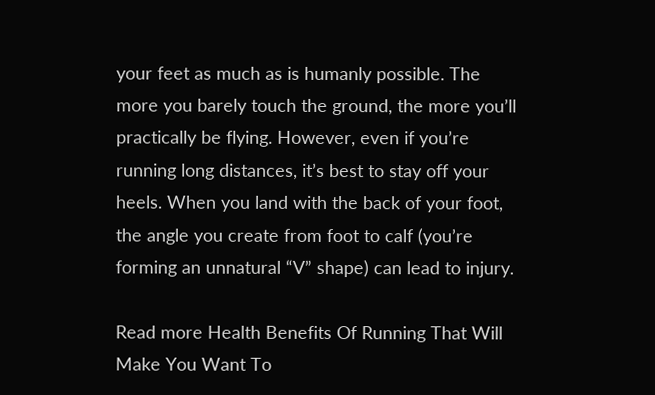your feet as much as is humanly possible. The more you barely touch the ground, the more you’ll practically be flying. However, even if you’re running long distances, it’s best to stay off your heels. When you land with the back of your foot, the angle you create from foot to calf (you’re forming an unnatural “V” shape) can lead to injury.

Read more Health Benefits Of Running That Will Make You Want To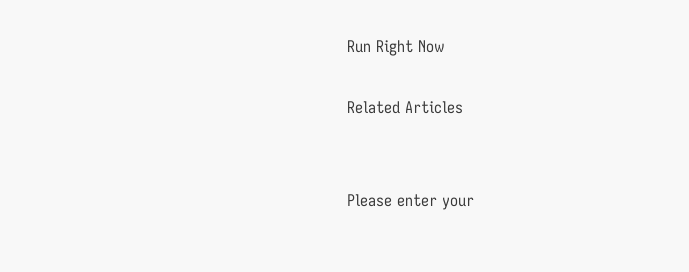Run Right Now

Related Articles


Please enter your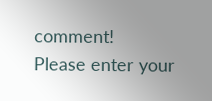comment!
Please enter your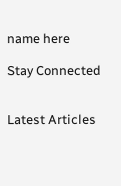name here

Stay Connected


Latest Articles